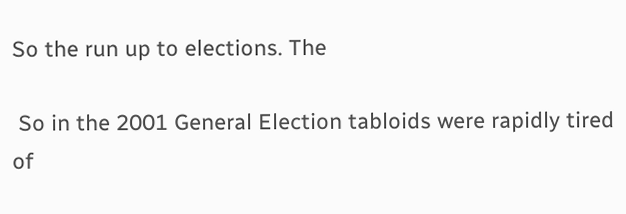So the run up to elections. The

 So in the 2001 General Election tabloids were rapidly tired of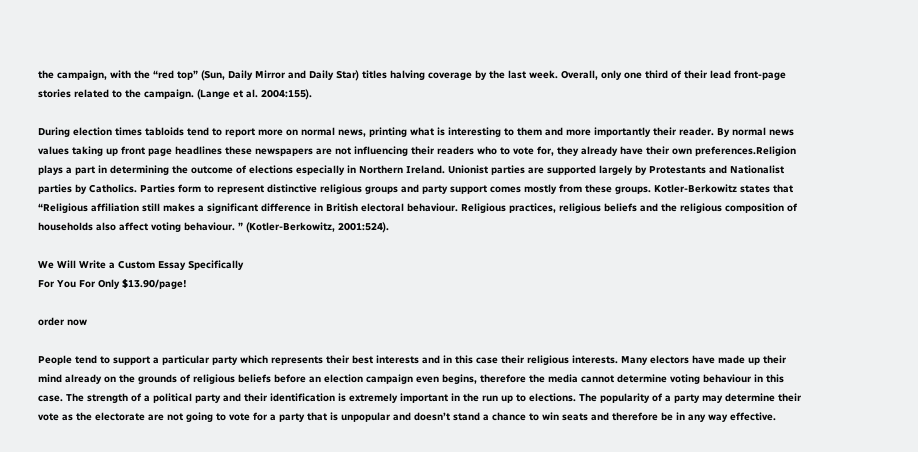the campaign, with the “red top” (Sun, Daily Mirror and Daily Star) titles halving coverage by the last week. Overall, only one third of their lead front-page stories related to the campaign. (Lange et al. 2004:155).

During election times tabloids tend to report more on normal news, printing what is interesting to them and more importantly their reader. By normal news values taking up front page headlines these newspapers are not influencing their readers who to vote for, they already have their own preferences.Religion plays a part in determining the outcome of elections especially in Northern Ireland. Unionist parties are supported largely by Protestants and Nationalist parties by Catholics. Parties form to represent distinctive religious groups and party support comes mostly from these groups. Kotler-Berkowitz states that “Religious affiliation still makes a significant difference in British electoral behaviour. Religious practices, religious beliefs and the religious composition of households also affect voting behaviour. ” (Kotler-Berkowitz, 2001:524).

We Will Write a Custom Essay Specifically
For You For Only $13.90/page!

order now

People tend to support a particular party which represents their best interests and in this case their religious interests. Many electors have made up their mind already on the grounds of religious beliefs before an election campaign even begins, therefore the media cannot determine voting behaviour in this case. The strength of a political party and their identification is extremely important in the run up to elections. The popularity of a party may determine their vote as the electorate are not going to vote for a party that is unpopular and doesn’t stand a chance to win seats and therefore be in any way effective.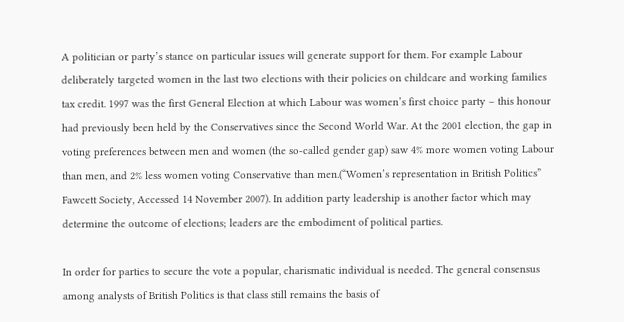A politician or party’s stance on particular issues will generate support for them. For example Labour deliberately targeted women in the last two elections with their policies on childcare and working families tax credit. 1997 was the first General Election at which Labour was women’s first choice party – this honour had previously been held by the Conservatives since the Second World War. At the 2001 election, the gap in voting preferences between men and women (the so-called gender gap) saw 4% more women voting Labour than men, and 2% less women voting Conservative than men.(“Women’s representation in British Politics” Fawcett Society, Accessed 14 November 2007). In addition party leadership is another factor which may determine the outcome of elections; leaders are the embodiment of political parties.

In order for parties to secure the vote a popular, charismatic individual is needed. The general consensus among analysts of British Politics is that class still remains the basis of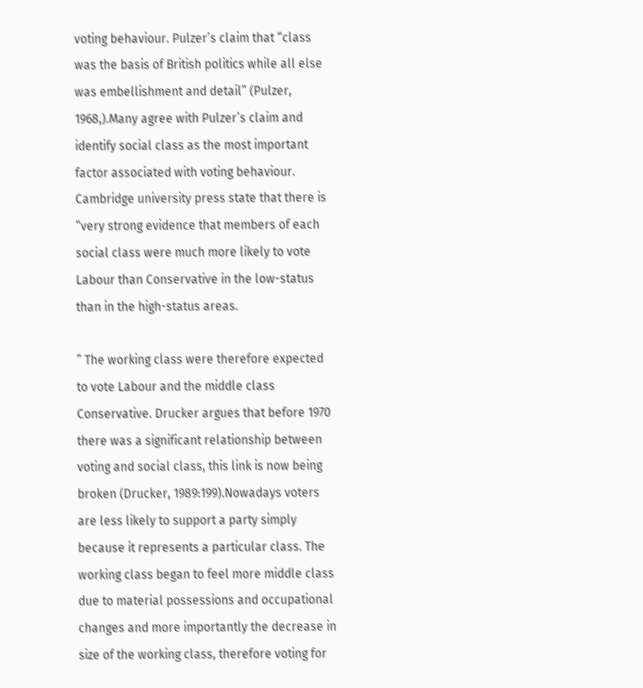voting behaviour. Pulzer’s claim that “class was the basis of British politics while all else was embellishment and detail” (Pulzer, 1968,).Many agree with Pulzer’s claim and identify social class as the most important factor associated with voting behaviour. Cambridge university press state that there is “very strong evidence that members of each social class were much more likely to vote Labour than Conservative in the low-status than in the high-status areas.

” The working class were therefore expected to vote Labour and the middle class Conservative. Drucker argues that before 1970 there was a significant relationship between voting and social class, this link is now being broken (Drucker, 1989:199).Nowadays voters are less likely to support a party simply because it represents a particular class. The working class began to feel more middle class due to material possessions and occupational changes and more importantly the decrease in size of the working class, therefore voting for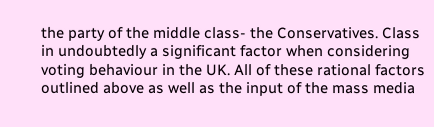the party of the middle class- the Conservatives. Class in undoubtedly a significant factor when considering voting behaviour in the UK. All of these rational factors outlined above as well as the input of the mass media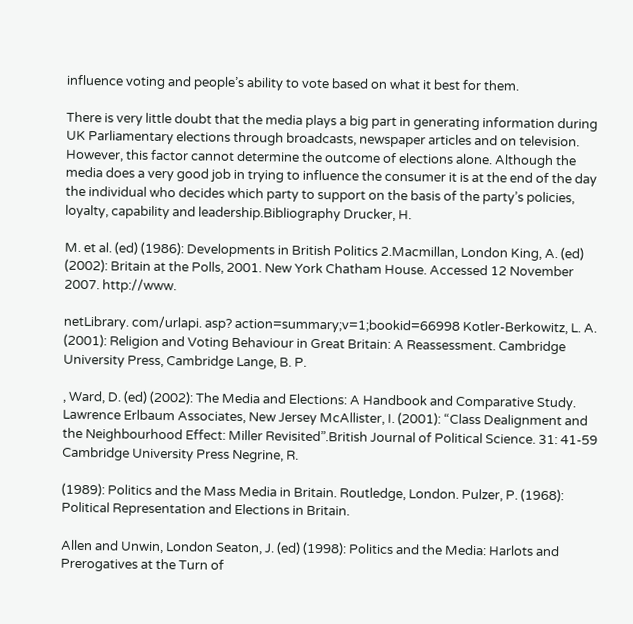influence voting and people’s ability to vote based on what it best for them.

There is very little doubt that the media plays a big part in generating information during UK Parliamentary elections through broadcasts, newspaper articles and on television. However, this factor cannot determine the outcome of elections alone. Although the media does a very good job in trying to influence the consumer it is at the end of the day the individual who decides which party to support on the basis of the party’s policies, loyalty, capability and leadership.Bibliography Drucker, H.

M. et al. (ed) (1986): Developments in British Politics 2.Macmillan, London King, A. (ed) (2002): Britain at the Polls, 2001. New York Chatham House. Accessed 12 November 2007. http://www.

netLibrary. com/urlapi. asp? action=summary;v=1;bookid=66998 Kotler-Berkowitz, L. A. (2001): Religion and Voting Behaviour in Great Britain: A Reassessment. Cambridge University Press, Cambridge Lange, B. P.

, Ward, D. (ed) (2002): The Media and Elections: A Handbook and Comparative Study. Lawrence Erlbaum Associates, New Jersey McAllister, I. (2001): “Class Dealignment and the Neighbourhood Effect: Miller Revisited”.British Journal of Political Science. 31: 41-59 Cambridge University Press Negrine, R.

(1989): Politics and the Mass Media in Britain. Routledge, London. Pulzer, P. (1968): Political Representation and Elections in Britain.

Allen and Unwin, London Seaton, J. (ed) (1998): Politics and the Media: Harlots and Prerogatives at the Turn of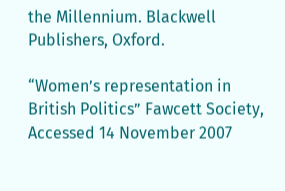the Millennium. Blackwell Publishers, Oxford.

“Women’s representation in British Politics” Fawcett Society, Accessed 14 November 2007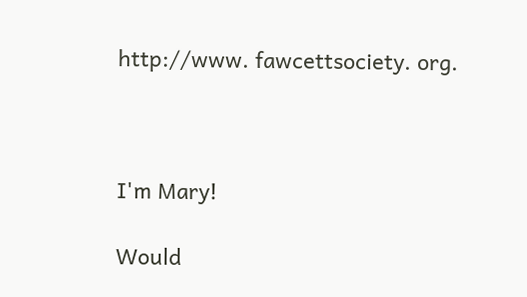http://www. fawcettsociety. org.



I'm Mary!

Would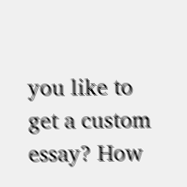you like to get a custom essay? How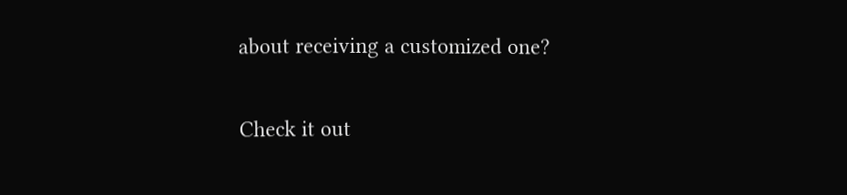about receiving a customized one?

Check it out